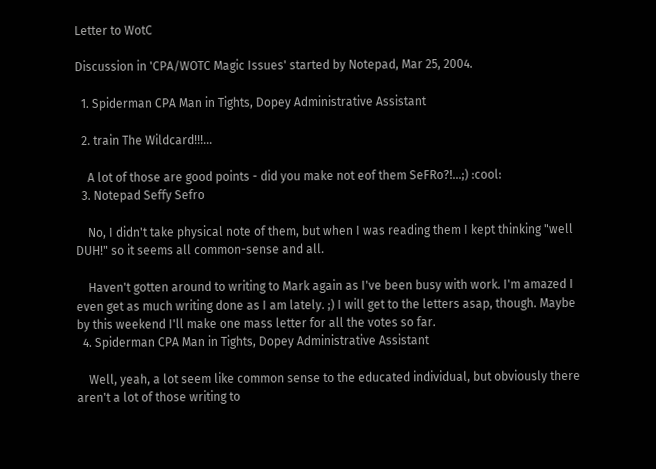Letter to WotC

Discussion in 'CPA/WOTC Magic Issues' started by Notepad, Mar 25, 2004.

  1. Spiderman CPA Man in Tights, Dopey Administrative Assistant

  2. train The Wildcard!!!...

    A lot of those are good points - did you make not eof them SeFRo?!...;) :cool:
  3. Notepad Seffy Sefro

    No, I didn't take physical note of them, but when I was reading them I kept thinking "well DUH!" so it seems all common-sense and all.

    Haven't gotten around to writing to Mark again as I've been busy with work. I'm amazed I even get as much writing done as I am lately. ;) I will get to the letters asap, though. Maybe by this weekend I'll make one mass letter for all the votes so far.
  4. Spiderman CPA Man in Tights, Dopey Administrative Assistant

    Well, yeah, a lot seem like common sense to the educated individual, but obviously there aren't a lot of those writing to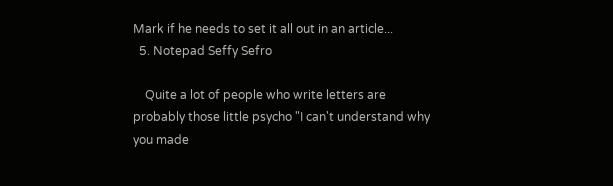Mark if he needs to set it all out in an article...
  5. Notepad Seffy Sefro

    Quite a lot of people who write letters are probably those little psycho "I can't understand why you made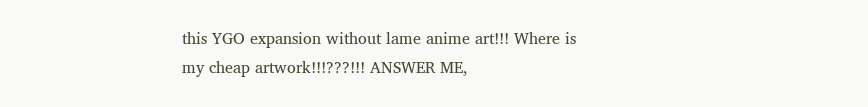this YGO expansion without lame anime art!!! Where is my cheap artwork!!!???!!! ANSWER ME,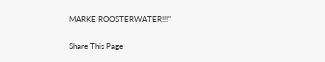MARKE ROOSTERWATER!!!"


Share This Page